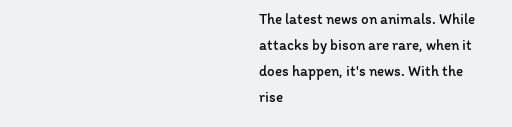The latest news on animals. While attacks by bison are rare, when it does happen, it's news. With the rise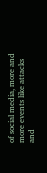of social media, more and more events like attacks and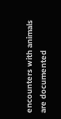encounters with animals are documented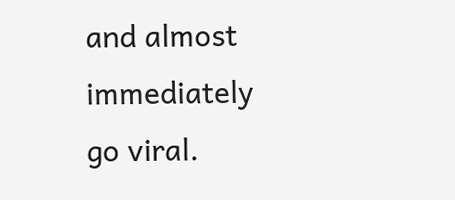and almost immediately go viral.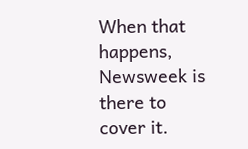When that happens, Newsweek is there to cover it.